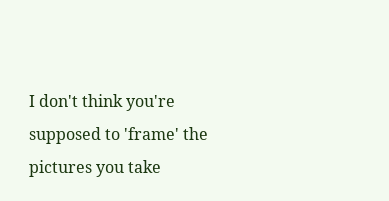I don't think you're supposed to 'frame' the pictures you take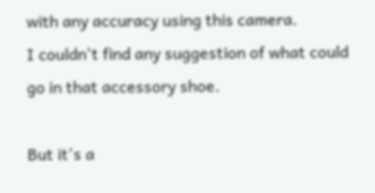with any accuracy using this camera.
I couldn't find any suggestion of what could go in that accessory shoe.

But it's a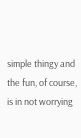simple thingy and the fun, of course, is in not worrying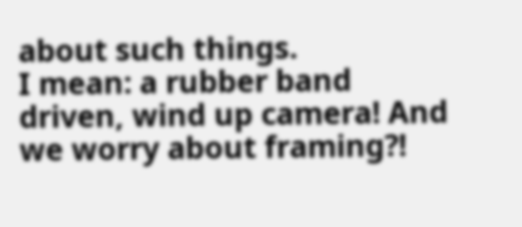about such things.
I mean: a rubber band driven, wind up camera! And we worry about framing?!